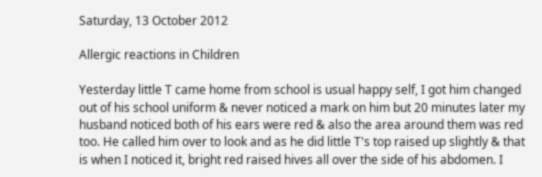Saturday, 13 October 2012

Allergic reactions in Children

Yesterday little T came home from school is usual happy self, I got him changed out of his school uniform & never noticed a mark on him but 20 minutes later my husband noticed both of his ears were red & also the area around them was red too. He called him over to look and as he did little T's top raised up slightly & that is when I noticed it, bright red raised hives all over the side of his abdomen. I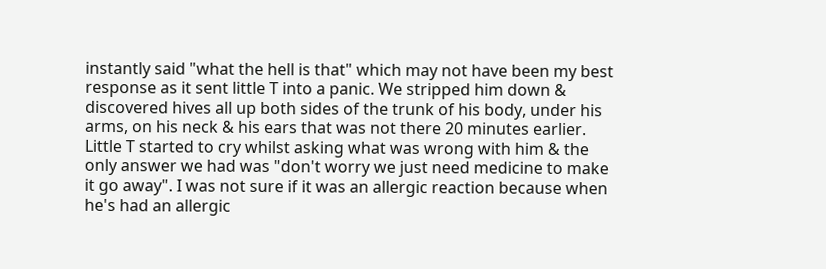instantly said "what the hell is that" which may not have been my best response as it sent little T into a panic. We stripped him down & discovered hives all up both sides of the trunk of his body, under his arms, on his neck & his ears that was not there 20 minutes earlier. Little T started to cry whilst asking what was wrong with him & the only answer we had was "don't worry we just need medicine to make it go away". I was not sure if it was an allergic reaction because when he's had an allergic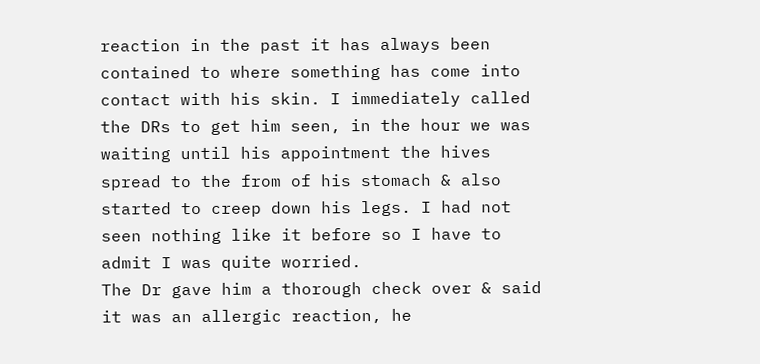reaction in the past it has always been contained to where something has come into contact with his skin. I immediately called the DRs to get him seen, in the hour we was waiting until his appointment the hives spread to the from of his stomach & also started to creep down his legs. I had not seen nothing like it before so I have to admit I was quite worried.
The Dr gave him a thorough check over & said it was an allergic reaction, he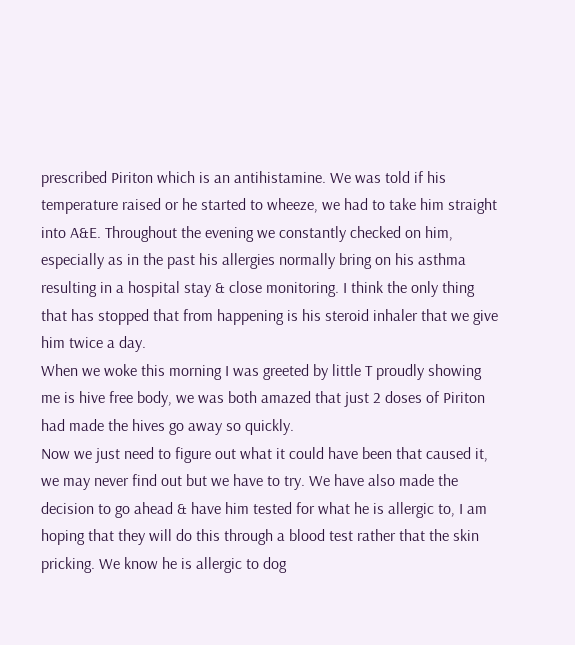prescribed Piriton which is an antihistamine. We was told if his temperature raised or he started to wheeze, we had to take him straight into A&E. Throughout the evening we constantly checked on him, especially as in the past his allergies normally bring on his asthma resulting in a hospital stay & close monitoring. I think the only thing that has stopped that from happening is his steroid inhaler that we give him twice a day.
When we woke this morning I was greeted by little T proudly showing me is hive free body, we was both amazed that just 2 doses of Piriton had made the hives go away so quickly.
Now we just need to figure out what it could have been that caused it, we may never find out but we have to try. We have also made the decision to go ahead & have him tested for what he is allergic to, I am hoping that they will do this through a blood test rather that the skin pricking. We know he is allergic to dog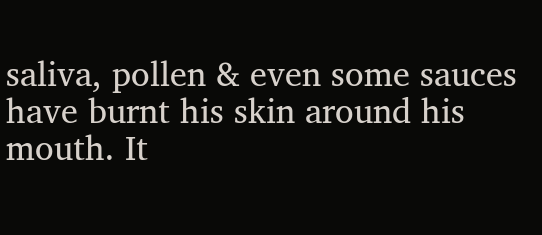saliva, pollen & even some sauces have burnt his skin around his mouth. It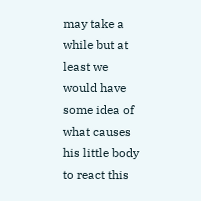may take a while but at least we would have some idea of what causes his little body to react this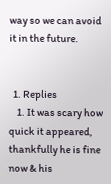way so we can avoid it in the future.


  1. Replies
    1. It was scary how quick it appeared, thankfully he is fine now & his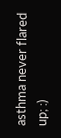asthma never flared up; :)